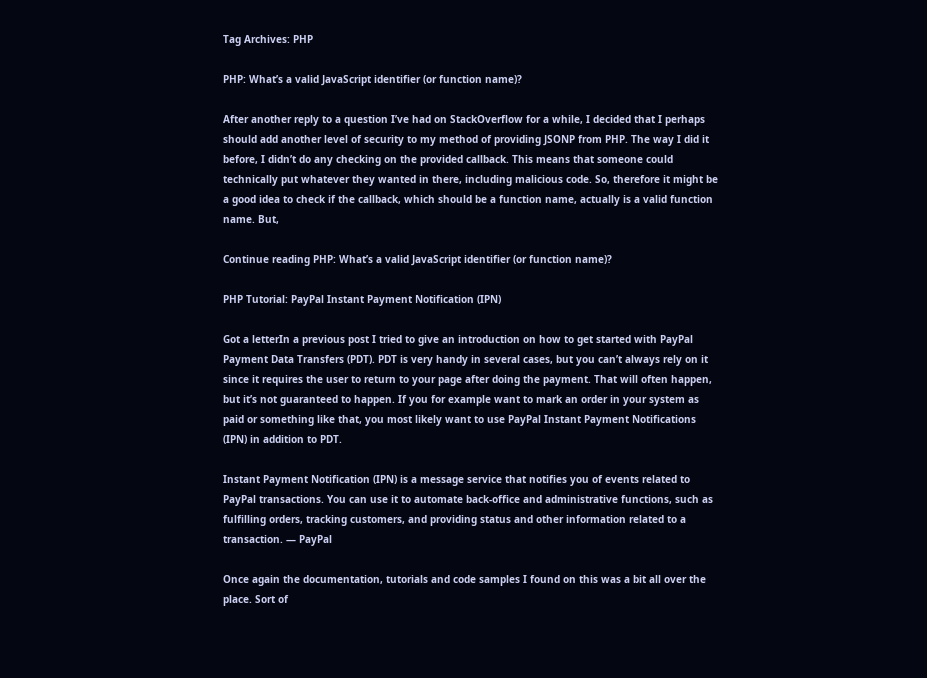Tag Archives: PHP

PHP: What’s a valid JavaScript identifier (or function name)?

After another reply to a question I’ve had on StackOverflow for a while, I decided that I perhaps should add another level of security to my method of providing JSONP from PHP. The way I did it before, I didn’t do any checking on the provided callback. This means that someone could technically put whatever they wanted in there, including malicious code. So, therefore it might be a good idea to check if the callback, which should be a function name, actually is a valid function name. But,

Continue reading PHP: What’s a valid JavaScript identifier (or function name)?

PHP Tutorial: PayPal Instant Payment Notification (IPN)

Got a letterIn a previous post I tried to give an introduction on how to get started with PayPal Payment Data Transfers (PDT). PDT is very handy in several cases, but you can’t always rely on it since it requires the user to return to your page after doing the payment. That will often happen, but it’s not guaranteed to happen. If you for example want to mark an order in your system as paid or something like that, you most likely want to use PayPal Instant Payment Notifications (IPN) in addition to PDT.

Instant Payment Notification (IPN) is a message service that notifies you of events related to PayPal transactions. You can use it to automate back-office and administrative functions, such as fulfilling orders, tracking customers, and providing status and other information related to a transaction. — PayPal

Once again the documentation, tutorials and code samples I found on this was a bit all over the place. Sort of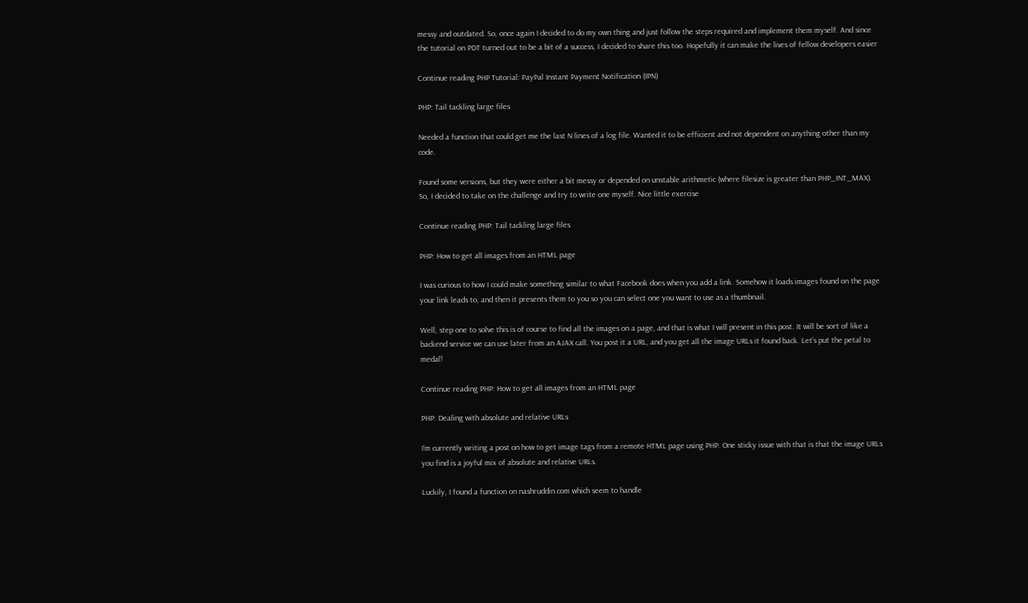messy and outdated. So, once again I decided to do my own thing and just follow the steps required and implement them myself. And since the tutorial on PDT turned out to be a bit of a success, I decided to share this too. Hopefully it can make the lives of fellow developers easier

Continue reading PHP Tutorial: PayPal Instant Payment Notification (IPN)

PHP: Tail tackling large files

Needed a function that could get me the last N lines of a log file. Wanted it to be efficient and not dependent on anything other than my code.

Found some versions, but they were either a bit messy or depended on unstable arithmetic (where filesize is greater than PHP_INT_MAX). So, I decided to take on the challenge and try to write one myself. Nice little exercise

Continue reading PHP: Tail tackling large files

PHP: How to get all images from an HTML page

I was curious to how I could make something similar to what Facebook does when you add a link. Somehow it loads images found on the page your link leads to, and then it presents them to you so you can select one you want to use as a thumbnail.

Well, step one to solve this is of course to find all the images on a page, and that is what I will present in this post. It will be sort of like a backend service we can use later from an AJAX call. You post it a URL, and you get all the image URLs it found back. Let’s put the petal to medal!

Continue reading PHP: How to get all images from an HTML page

PHP: Dealing with absolute and relative URLs

I’m currently writing a post on how to get image tags from a remote HTML page using PHP. One sticky issue with that is that the image URLs you find is a joyful mix of absolute and relative URLs.

Luckily, I found a function on nashruddin.com which seem to handle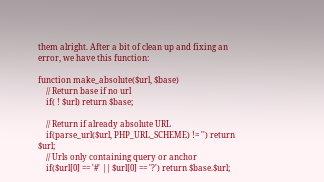them alright. After a bit of clean up and fixing an error, we have this function:

function make_absolute($url, $base)
    // Return base if no url
    if( ! $url) return $base;

    // Return if already absolute URL
    if(parse_url($url, PHP_URL_SCHEME) != '') return $url;
    // Urls only containing query or anchor
    if($url[0] == '#' || $url[0] == '?') return $base.$url;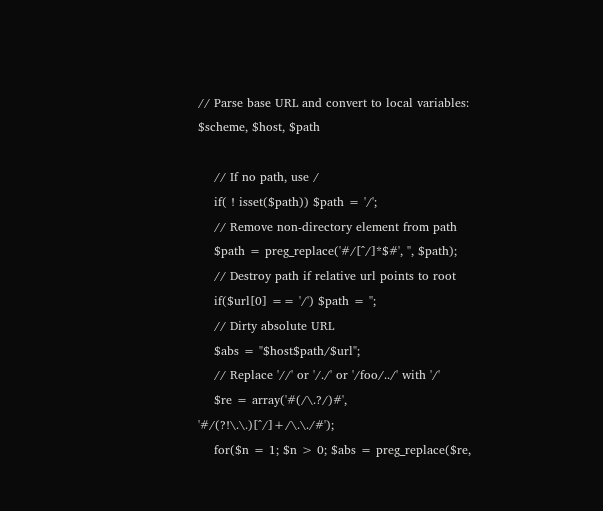// Parse base URL and convert to local variables: $scheme, $host, $path

    // If no path, use /
    if( ! isset($path)) $path = '/';
    // Remove non-directory element from path
    $path = preg_replace('#/[^/]*$#', '', $path);
    // Destroy path if relative url points to root
    if($url[0] == '/') $path = '';
    // Dirty absolute URL
    $abs = "$host$path/$url";
    // Replace '//' or '/./' or '/foo/../' with '/'
    $re = array('#(/\.?/)#', '#/(?!\.\.)[^/]+/\.\./#');
    for($n = 1; $n > 0; $abs = preg_replace($re,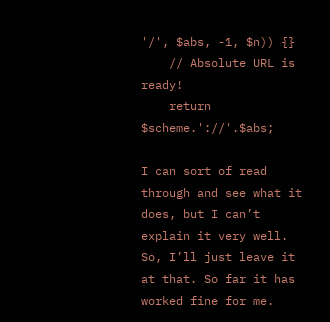'/', $abs, -1, $n)) {}
    // Absolute URL is ready!
    return $scheme.'://'.$abs;

I can sort of read through and see what it does, but I can’t explain it very well. So, I’ll just leave it at that. So far it has worked fine for me.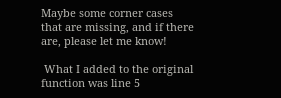Maybe some corner cases that are missing, and if there are, please let me know!

 What I added to the original function was line 5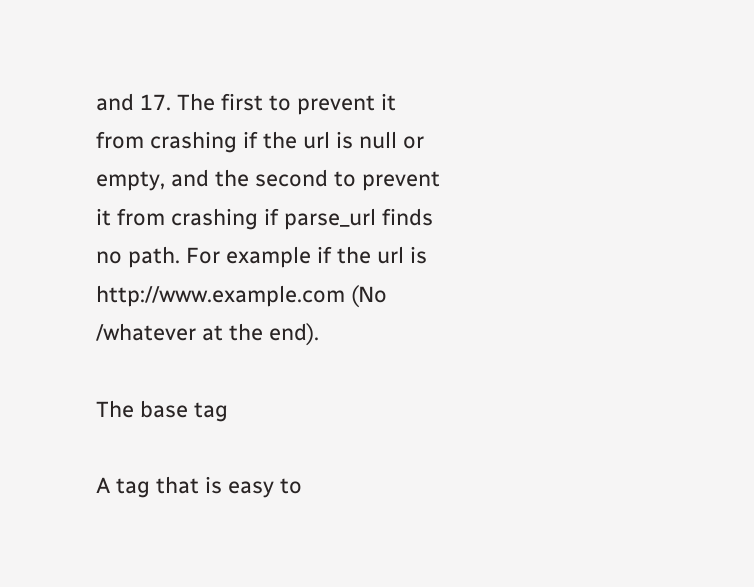and 17. The first to prevent it from crashing if the url is null or empty, and the second to prevent it from crashing if parse_url finds no path. For example if the url is http://www.example.com (No /whatever at the end).

The base tag

A tag that is easy to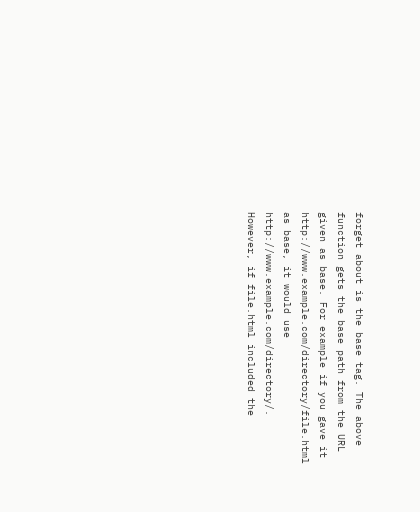forget about is the base tag. The above function gets the base path from the URL given as base. For example if you gave it http://www.example.com/directory/file.html as base, it would use http://www.example.com/directory/. However, if file.html included the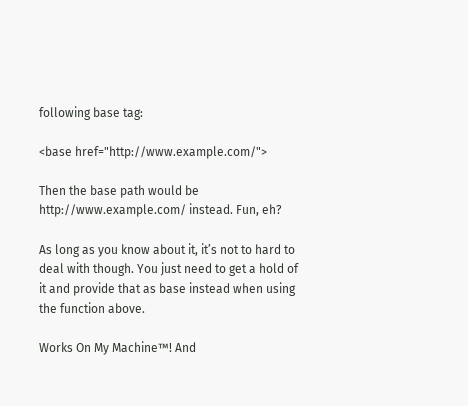following base tag:

<base href="http://www.example.com/">

Then the base path would be http://www.example.com/ instead. Fun, eh?

As long as you know about it, it’s not to hard to deal with though. You just need to get a hold of it and provide that as base instead when using the function above.

Works On My Machine™! And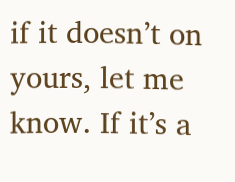if it doesn’t on yours, let me know. If it’s a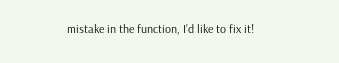mistake in the function, I’d like to fix it!